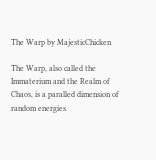The Warp by MajesticChicken

The Warp, also called the Immaterium and the Realm of Chaos, is a paralled dimension of random energies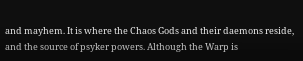and mayhem. It is where the Chaos Gods and their daemons reside, and the source of psyker powers. Although the Warp is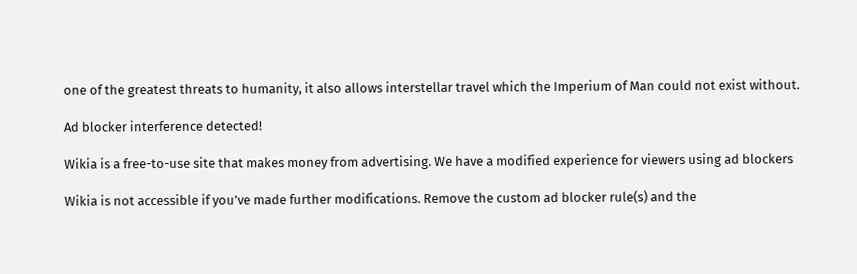one of the greatest threats to humanity, it also allows interstellar travel which the Imperium of Man could not exist without.

Ad blocker interference detected!

Wikia is a free-to-use site that makes money from advertising. We have a modified experience for viewers using ad blockers

Wikia is not accessible if you’ve made further modifications. Remove the custom ad blocker rule(s) and the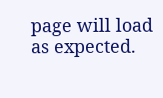page will load as expected.